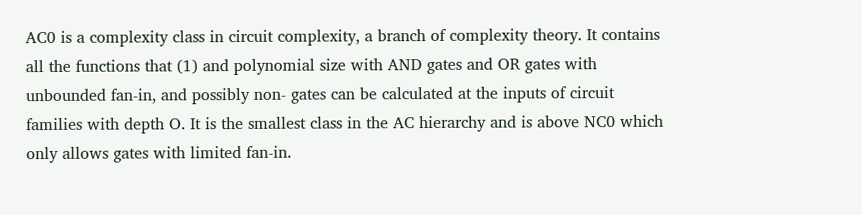AC0 is a complexity class in circuit complexity, a branch of complexity theory. It contains all the functions that (1) and polynomial size with AND gates and OR gates with unbounded fan-in, and possibly non- gates can be calculated at the inputs of circuit families with depth O. It is the smallest class in the AC hierarchy and is above NC0 which only allows gates with limited fan-in.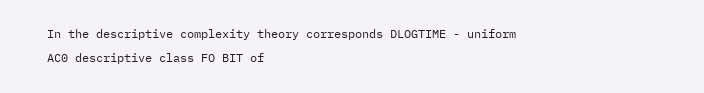In the descriptive complexity theory corresponds DLOGTIME - uniform AC0 descriptive class FO BIT of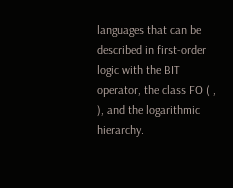languages that can be described in first-order logic with the BIT operator, the class FO ( , ), and the logarithmic hierarchy.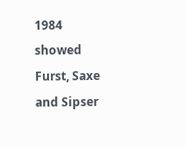1984 showed Furst, Saxe and Sipser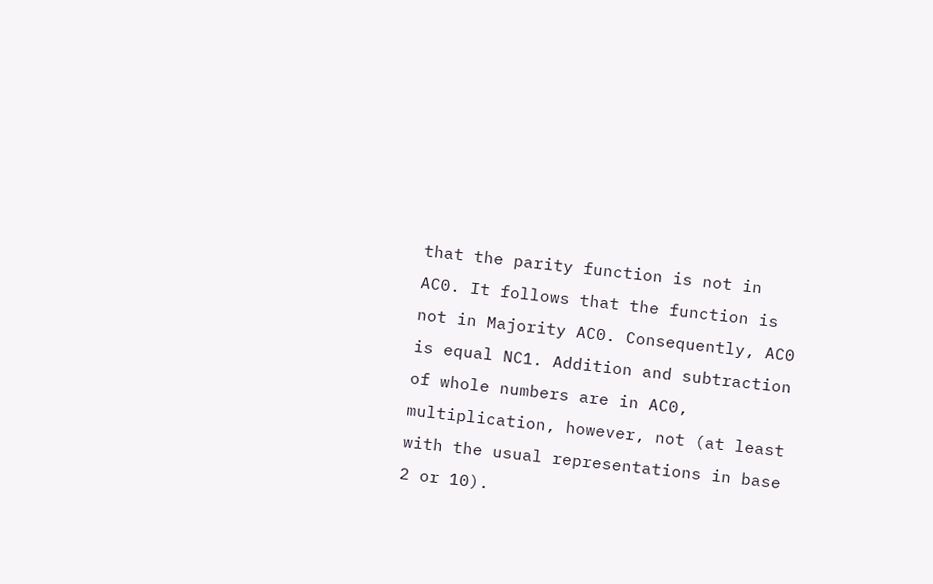that the parity function is not in AC0. It follows that the function is not in Majority AC0. Consequently, AC0 is equal NC1. Addition and subtraction of whole numbers are in AC0, multiplication, however, not (at least with the usual representations in base 2 or 10).